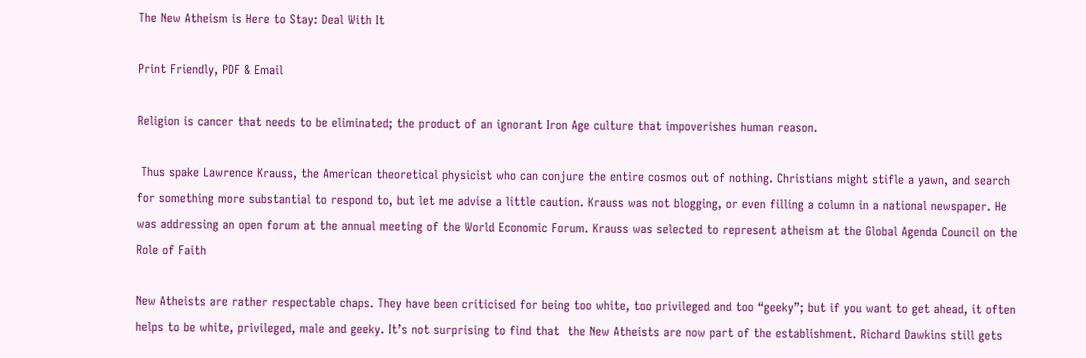The New Atheism is Here to Stay: Deal With It

Print Friendly, PDF & Email

Religion is cancer that needs to be eliminated; the product of an ignorant Iron Age culture that impoverishes human reason.

 Thus spake Lawrence Krauss, the American theoretical physicist who can conjure the entire cosmos out of nothing. Christians might stifle a yawn, and search for something more substantial to respond to, but let me advise a little caution. Krauss was not blogging, or even filling a column in a national newspaper. He was addressing an open forum at the annual meeting of the World Economic Forum. Krauss was selected to represent atheism at the Global Agenda Council on the Role of Faith

New Atheists are rather respectable chaps. They have been criticised for being too white, too privileged and too “geeky”; but if you want to get ahead, it often helps to be white, privileged, male and geeky. It’s not surprising to find that  the New Atheists are now part of the establishment. Richard Dawkins still gets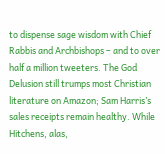to dispense sage wisdom with Chief Rabbis and Archbishops – and to over half a million tweeters. The God Delusion still trumps most Christian literature on Amazon; Sam Harris’s sales receipts remain healthy. While Hitchens, alas,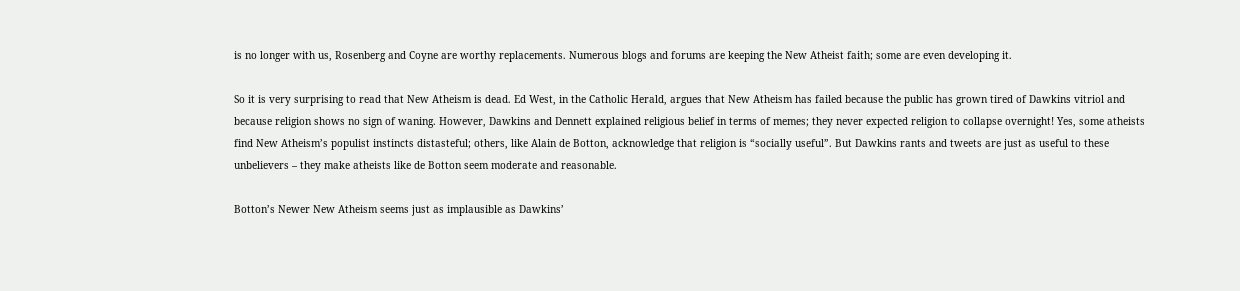is no longer with us, Rosenberg and Coyne are worthy replacements. Numerous blogs and forums are keeping the New Atheist faith; some are even developing it.

So it is very surprising to read that New Atheism is dead. Ed West, in the Catholic Herald, argues that New Atheism has failed because the public has grown tired of Dawkins vitriol and because religion shows no sign of waning. However, Dawkins and Dennett explained religious belief in terms of memes; they never expected religion to collapse overnight! Yes, some atheists find New Atheism’s populist instincts distasteful; others, like Alain de Botton, acknowledge that religion is “socially useful”. But Dawkins rants and tweets are just as useful to these unbelievers – they make atheists like de Botton seem moderate and reasonable.

Botton’s Newer New Atheism seems just as implausible as Dawkins’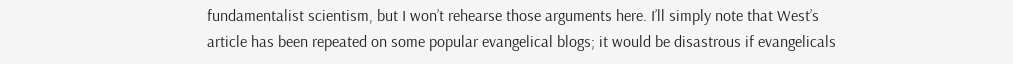fundamentalist scientism, but I won’t rehearse those arguments here. I’ll simply note that West’s article has been repeated on some popular evangelical blogs; it would be disastrous if evangelicals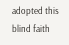adopted this blind faith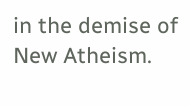in the demise of New Atheism.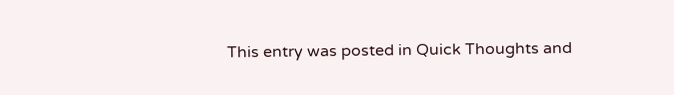This entry was posted in Quick Thoughts and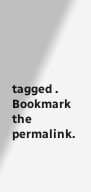tagged . Bookmark the permalink.